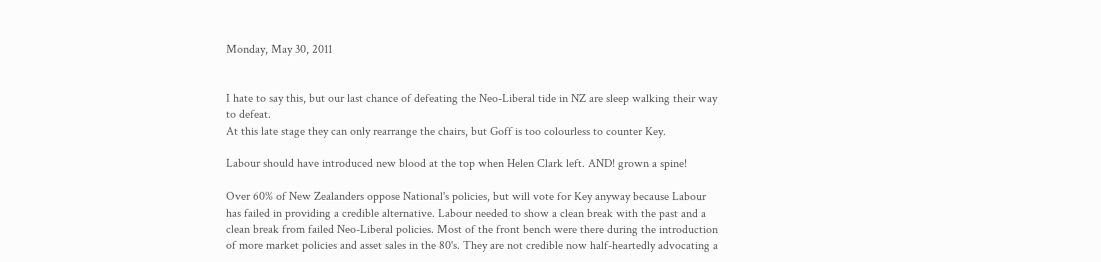Monday, May 30, 2011


I hate to say this, but our last chance of defeating the Neo-Liberal tide in NZ are sleep walking their way to defeat.
At this late stage they can only rearrange the chairs, but Goff is too colourless to counter Key.

Labour should have introduced new blood at the top when Helen Clark left. AND! grown a spine!

Over 60% of New Zealanders oppose National's policies, but will vote for Key anyway because Labour has failed in providing a credible alternative. Labour needed to show a clean break with the past and a clean break from failed Neo-Liberal policies. Most of the front bench were there during the introduction of more market policies and asset sales in the 80's. They are not credible now half-heartedly advocating a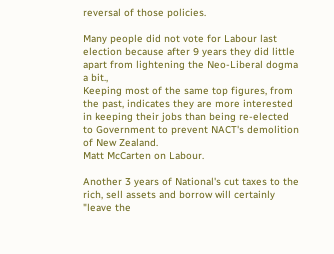reversal of those policies.

Many people did not vote for Labour last election because after 9 years they did little apart from lightening the Neo-Liberal dogma a bit.,
Keeping most of the same top figures, from the past, indicates they are more interested in keeping their jobs than being re-elected to Government to prevent NACT's demolition of New Zealand.
Matt McCarten on Labour.

Another 3 years of National's cut taxes to the rich, sell assets and borrow will certainly "leave the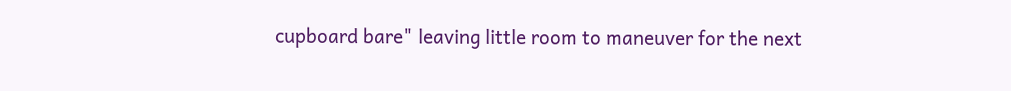cupboard bare" leaving little room to maneuver for the next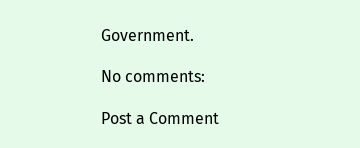Government.

No comments:

Post a Comment